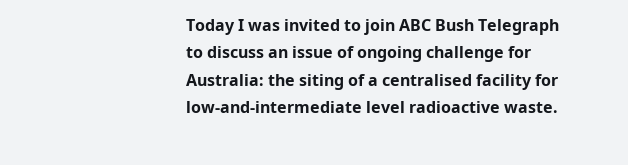Today I was invited to join ABC Bush Telegraph to discuss an issue of ongoing challenge for Australia: the siting of a centralised facility for low-and-intermediate level radioactive waste.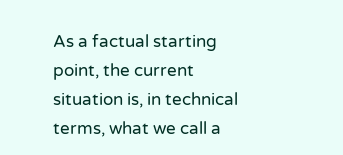As a factual starting point, the current situation is, in technical terms, what we call a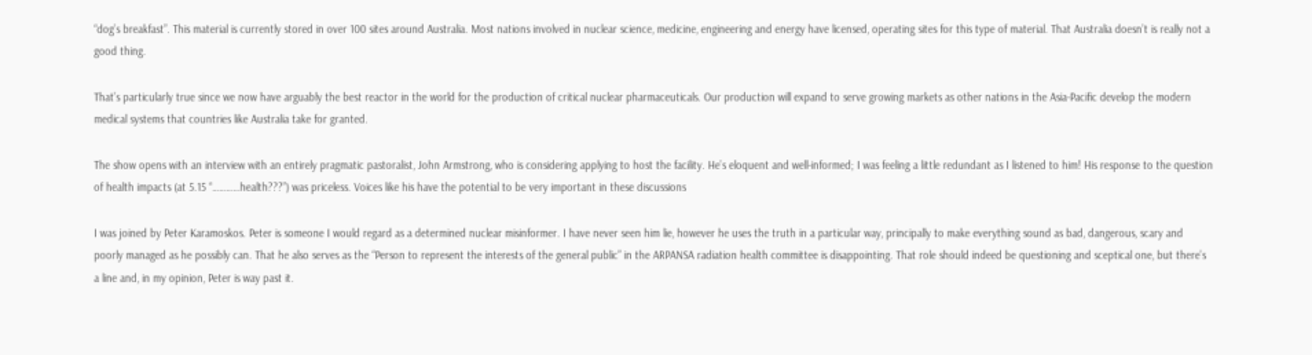“dog’s breakfast”. This material is currently stored in over 100 sites around Australia. Most nations involved in nuclear science, medicine, engineering and energy have licensed, operating sites for this type of material. That Australia doesn’t is really not a good thing.

That’s particularly true since we now have arguably the best reactor in the world for the production of critical nuclear pharmaceuticals. Our production will expand to serve growing markets as other nations in the Asia-Pacific develop the modern medical systems that countries like Australia take for granted.

The show opens with an interview with an entirely pragmatic pastoralist, John Armstrong, who is considering applying to host the facility. He’s eloquent and well-informed; I was feeling a little redundant as I listened to him! His response to the question of health impacts (at 5.15 “…………health???”) was priceless. Voices like his have the potential to be very important in these discussions

I was joined by Peter Karamoskos. Peter is someone I would regard as a determined nuclear misinformer. I have never seen him lie, however he uses the truth in a particular way, principally to make everything sound as bad, dangerous, scary and poorly managed as he possibly can. That he also serves as the “Person to represent the interests of the general public” in the ARPANSA radiation health committee is disappointing. That role should indeed be questioning and sceptical one, but there’s a line and, in my opinion, Peter is way past it.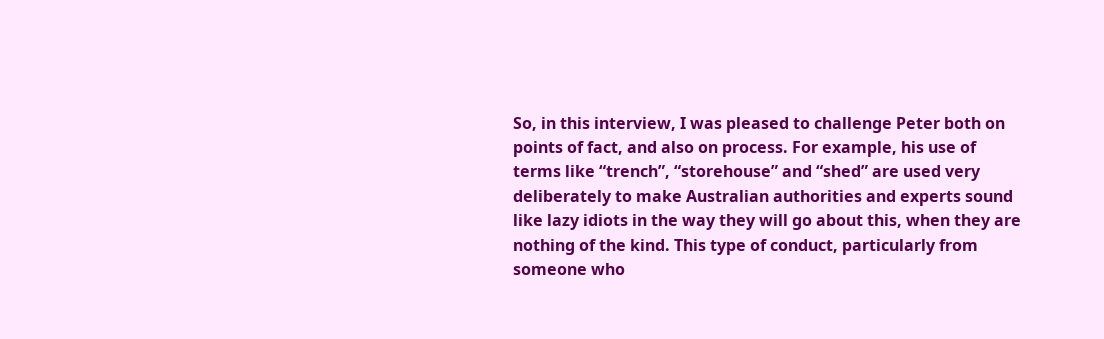So, in this interview, I was pleased to challenge Peter both on points of fact, and also on process. For example, his use of terms like “trench”, “storehouse” and “shed” are used very deliberately to make Australian authorities and experts sound like lazy idiots in the way they will go about this, when they are nothing of the kind. This type of conduct, particularly from someone who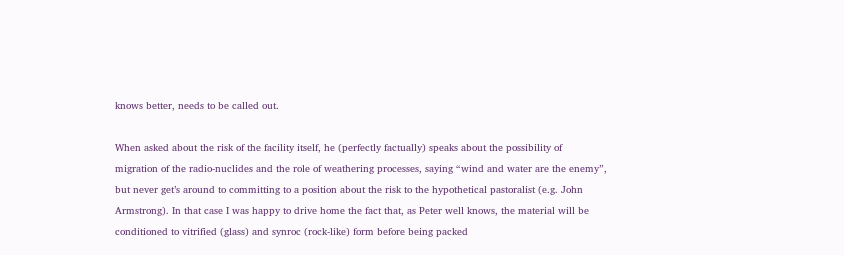knows better, needs to be called out.

When asked about the risk of the facility itself, he (perfectly factually) speaks about the possibility of migration of the radio-nuclides and the role of weathering processes, saying “wind and water are the enemy”, but never get’s around to committing to a position about the risk to the hypothetical pastoralist (e.g. John Armstrong). In that case I was happy to drive home the fact that, as Peter well knows, the material will be conditioned to vitrified (glass) and synroc (rock-like) form before being packed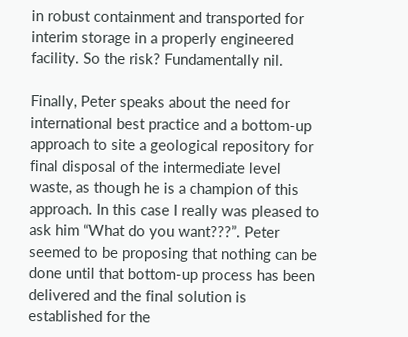in robust containment and transported for interim storage in a properly engineered facility. So the risk? Fundamentally nil.

Finally, Peter speaks about the need for international best practice and a bottom-up approach to site a geological repository for final disposal of the intermediate level waste, as though he is a champion of this approach. In this case I really was pleased to ask him “What do you want???”. Peter seemed to be proposing that nothing can be done until that bottom-up process has been delivered and the final solution is established for the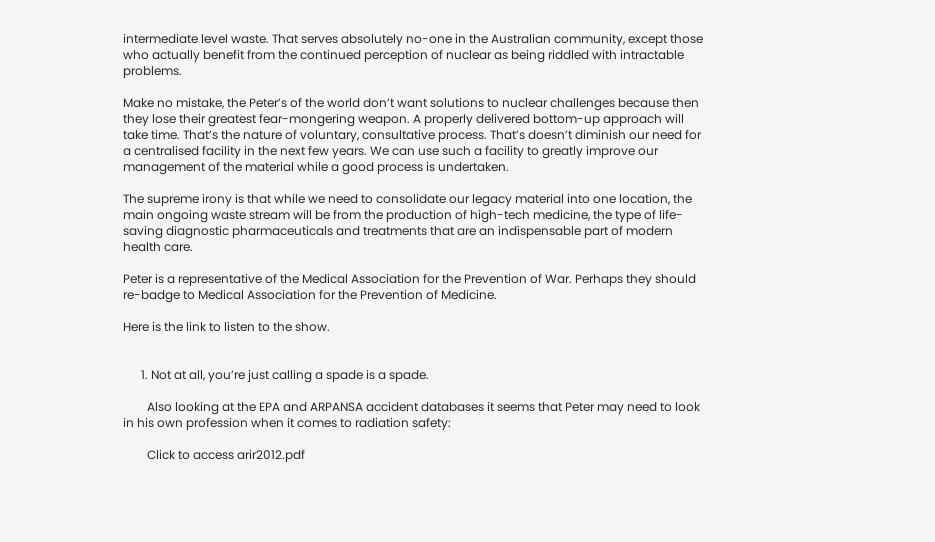intermediate level waste. That serves absolutely no-one in the Australian community, except those who actually benefit from the continued perception of nuclear as being riddled with intractable problems.

Make no mistake, the Peter’s of the world don’t want solutions to nuclear challenges because then they lose their greatest fear-mongering weapon. A properly delivered bottom-up approach will take time. That’s the nature of voluntary, consultative process. That’s doesn’t diminish our need for a centralised facility in the next few years. We can use such a facility to greatly improve our management of the material while a good process is undertaken.

The supreme irony is that while we need to consolidate our legacy material into one location, the main ongoing waste stream will be from the production of high-tech medicine, the type of life-saving diagnostic pharmaceuticals and treatments that are an indispensable part of modern health care.

Peter is a representative of the Medical Association for the Prevention of War. Perhaps they should re-badge to Medical Association for the Prevention of Medicine.

Here is the link to listen to the show.


      1. Not at all, you’re just calling a spade is a spade.

        Also looking at the EPA and ARPANSA accident databases it seems that Peter may need to look in his own profession when it comes to radiation safety:

        Click to access arir2012.pdf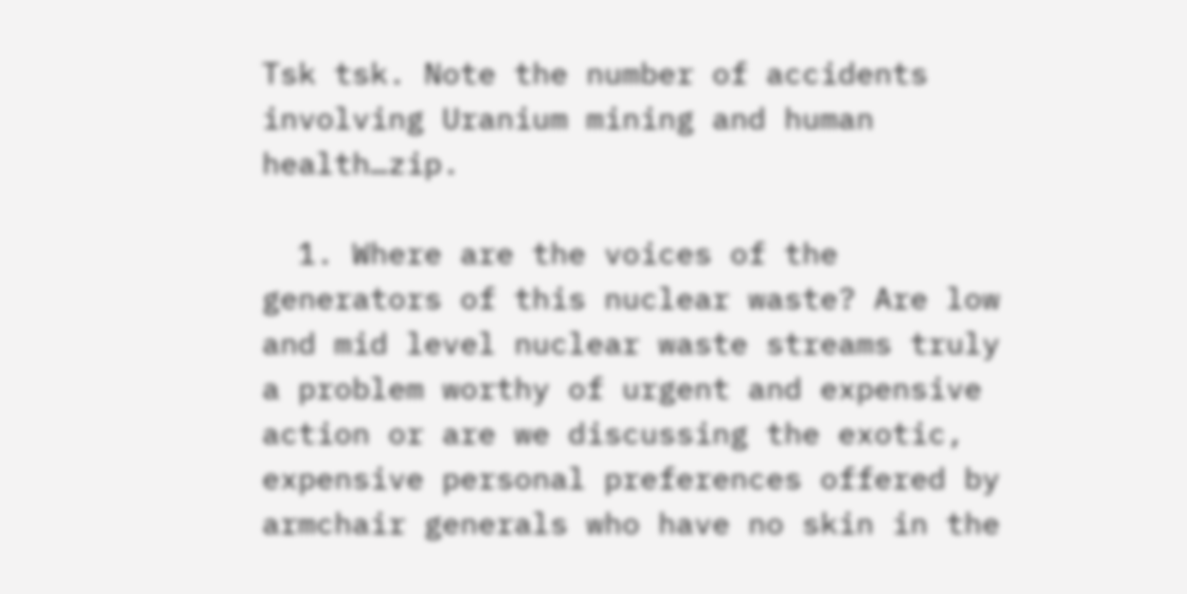Tsk tsk. Note the number of accidents involving Uranium mining and human health…zip.

  1. Where are the voices of the generators of this nuclear waste? Are low and mid level nuclear waste streams truly a problem worthy of urgent and expensive action or are we discussing the exotic, expensive personal preferences offered by armchair generals who have no skin in the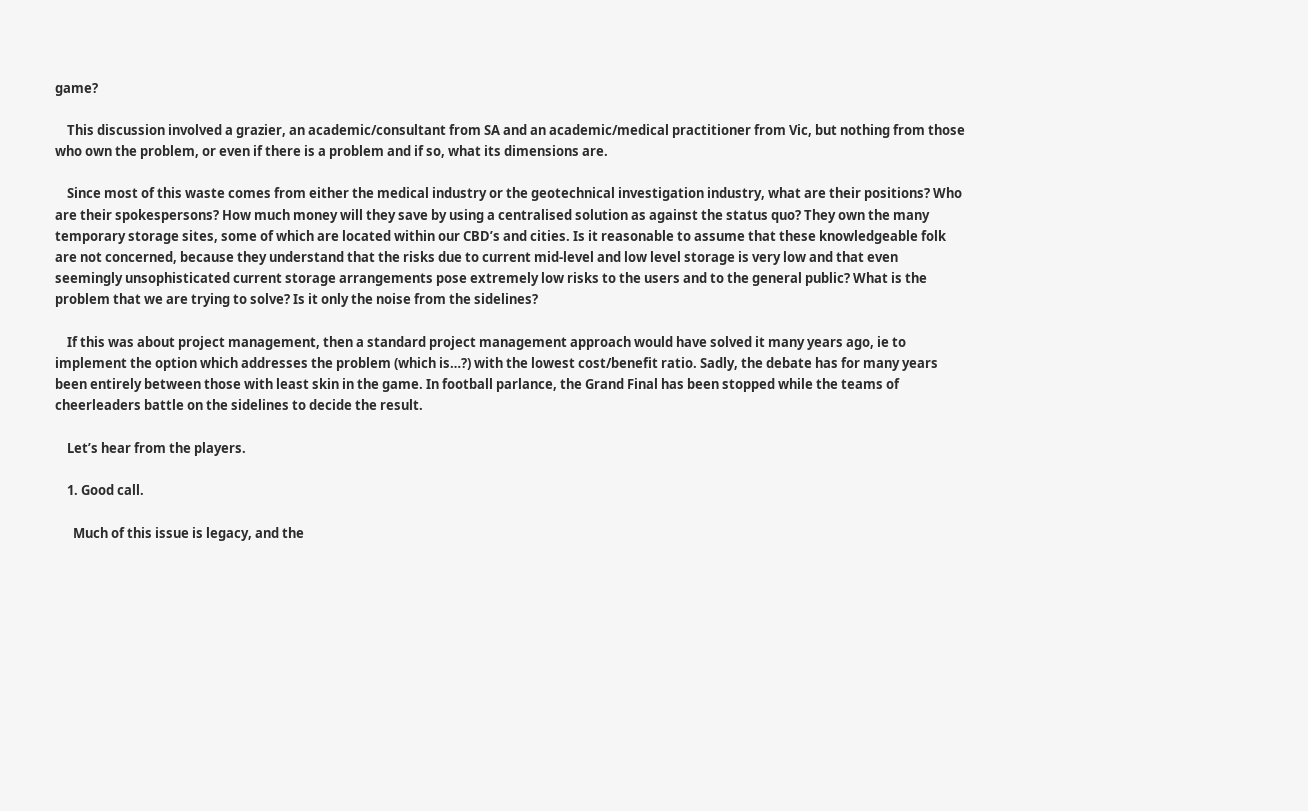game?

    This discussion involved a grazier, an academic/consultant from SA and an academic/medical practitioner from Vic, but nothing from those who own the problem, or even if there is a problem and if so, what its dimensions are.

    Since most of this waste comes from either the medical industry or the geotechnical investigation industry, what are their positions? Who are their spokespersons? How much money will they save by using a centralised solution as against the status quo? They own the many temporary storage sites, some of which are located within our CBD’s and cities. Is it reasonable to assume that these knowledgeable folk are not concerned, because they understand that the risks due to current mid-level and low level storage is very low and that even seemingly unsophisticated current storage arrangements pose extremely low risks to the users and to the general public? What is the problem that we are trying to solve? Is it only the noise from the sidelines?

    If this was about project management, then a standard project management approach would have solved it many years ago, ie to implement the option which addresses the problem (which is…?) with the lowest cost/benefit ratio. Sadly, the debate has for many years been entirely between those with least skin in the game. In football parlance, the Grand Final has been stopped while the teams of cheerleaders battle on the sidelines to decide the result.

    Let’s hear from the players.

    1. Good call.

      Much of this issue is legacy, and the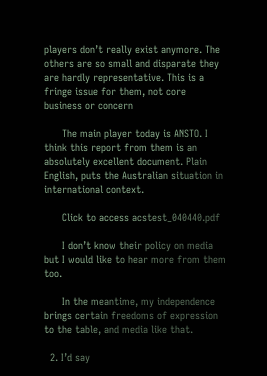players don’t really exist anymore. The others are so small and disparate they are hardly representative. This is a fringe issue for them, not core business or concern

      The main player today is ANSTO. I think this report from them is an absolutely excellent document. Plain English, puts the Australian situation in international context.

      Click to access acstest_040440.pdf

      I don’t know their policy on media but I would like to hear more from them too.

      In the meantime, my independence brings certain freedoms of expression to the table, and media like that.

  2. I’d say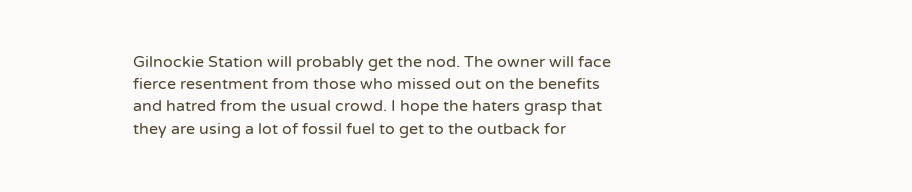Gilnockie Station will probably get the nod. The owner will face fierce resentment from those who missed out on the benefits and hatred from the usual crowd. I hope the haters grasp that they are using a lot of fossil fuel to get to the outback for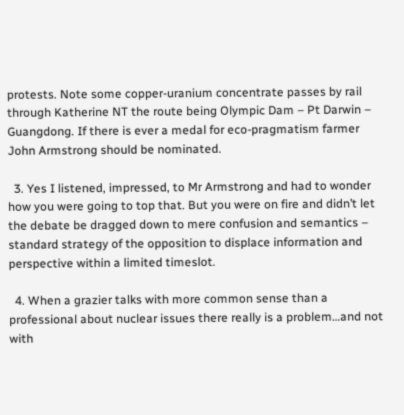protests. Note some copper-uranium concentrate passes by rail through Katherine NT the route being Olympic Dam – Pt Darwin – Guangdong. If there is ever a medal for eco-pragmatism farmer John Armstrong should be nominated.

  3. Yes I listened, impressed, to Mr Armstrong and had to wonder how you were going to top that. But you were on fire and didn’t let the debate be dragged down to mere confusion and semantics – standard strategy of the opposition to displace information and perspective within a limited timeslot.

  4. When a grazier talks with more common sense than a professional about nuclear issues there really is a problem…and not with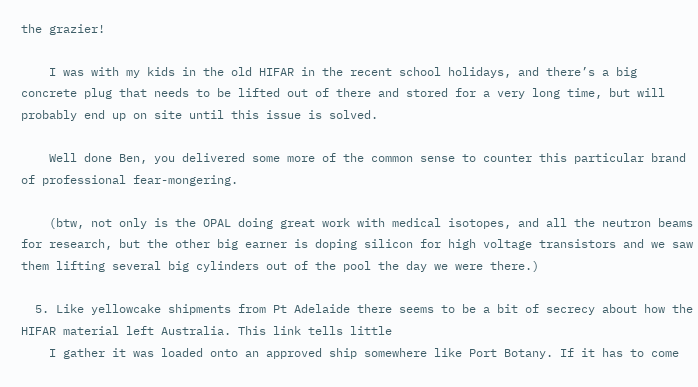the grazier!

    I was with my kids in the old HIFAR in the recent school holidays, and there’s a big concrete plug that needs to be lifted out of there and stored for a very long time, but will probably end up on site until this issue is solved.

    Well done Ben, you delivered some more of the common sense to counter this particular brand of professional fear-mongering.

    (btw, not only is the OPAL doing great work with medical isotopes, and all the neutron beams for research, but the other big earner is doping silicon for high voltage transistors and we saw them lifting several big cylinders out of the pool the day we were there.)

  5. Like yellowcake shipments from Pt Adelaide there seems to be a bit of secrecy about how the HIFAR material left Australia. This link tells little
    I gather it was loaded onto an approved ship somewhere like Port Botany. If it has to come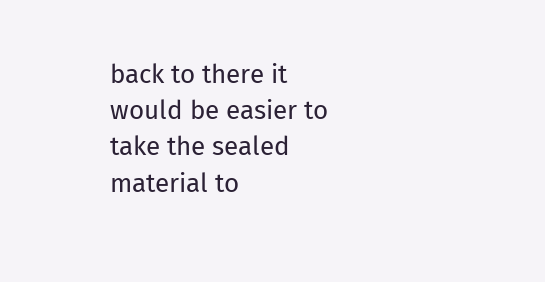back to there it would be easier to take the sealed material to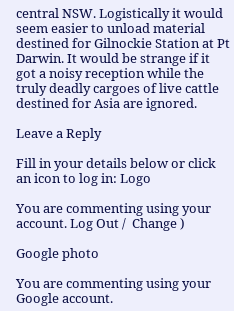central NSW. Logistically it would seem easier to unload material destined for Gilnockie Station at Pt Darwin. It would be strange if it got a noisy reception while the truly deadly cargoes of live cattle destined for Asia are ignored.

Leave a Reply

Fill in your details below or click an icon to log in: Logo

You are commenting using your account. Log Out /  Change )

Google photo

You are commenting using your Google account.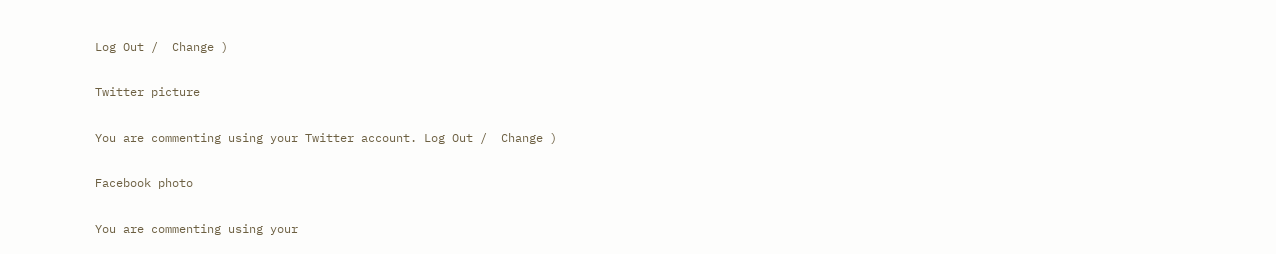Log Out /  Change )

Twitter picture

You are commenting using your Twitter account. Log Out /  Change )

Facebook photo

You are commenting using your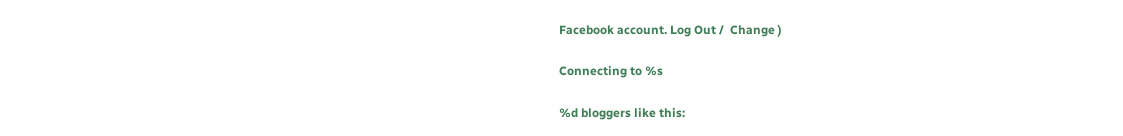Facebook account. Log Out /  Change )

Connecting to %s

%d bloggers like this: